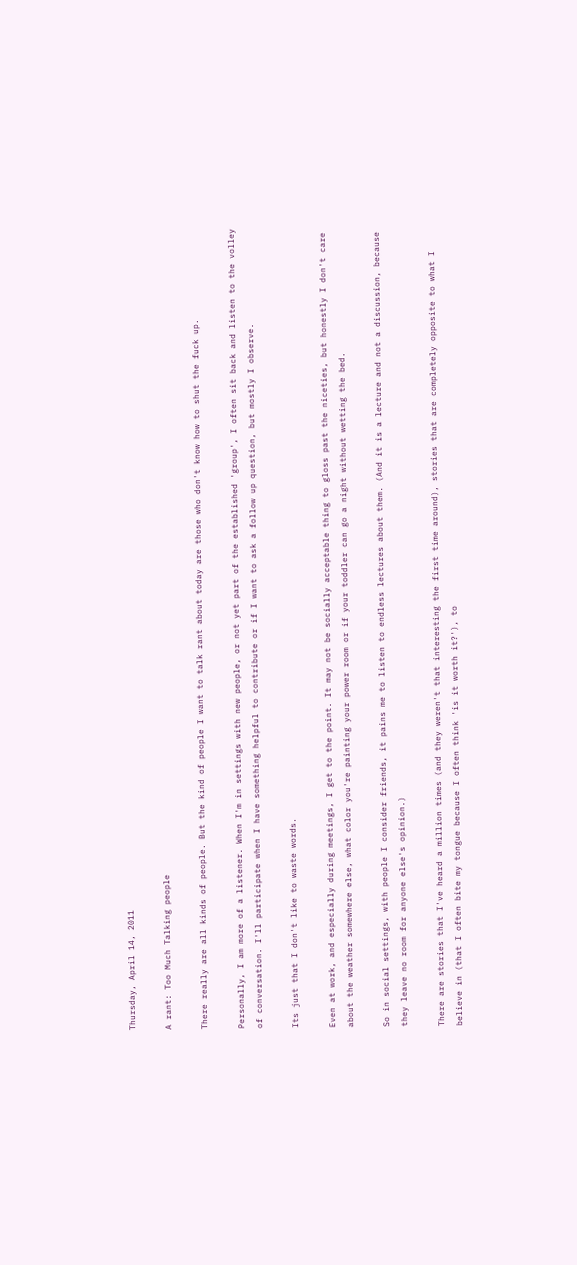Thursday, April 14, 2011

A rant: Too Much Talking people

There really are all kinds of people. But the kind of people I want to talk rant about today are those who don't know how to shut the fuck up.

Personally, I am more of a listener. When I'm in settings with new people, or not yet part of the established 'group', I often sit back and listen to the volley of conversation. I'll participate when I have something helpful to contribute or if I want to ask a follow up question, but mostly I observe.

Its just that I don't like to waste words.

Even at work, and especially during meetings, I get to the point. It may not be socially acceptable thing to gloss past the niceties, but honestly I don't care about the weather somewhere else, what color you're painting your power room or if your toddler can go a night without wetting the bed.

So in social settings, with people I consider friends, it pains me to listen to endless lectures about them. (And it is a lecture and not a discussion, because they leave no room for anyone else's opinion.)

There are stories that I've heard a million times (and they weren't that interesting the first time around), stories that are completely opposite to what I believe in (that I often bite my tongue because I often think 'is it worth it?'), to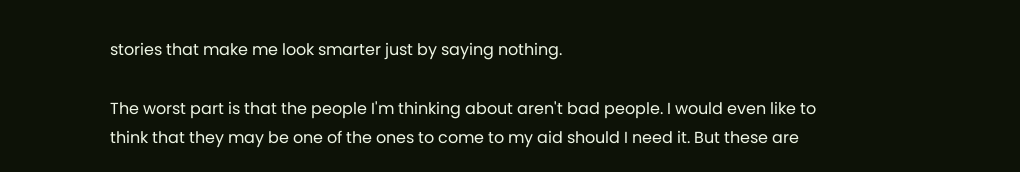stories that make me look smarter just by saying nothing.

The worst part is that the people I'm thinking about aren't bad people. I would even like to think that they may be one of the ones to come to my aid should I need it. But these are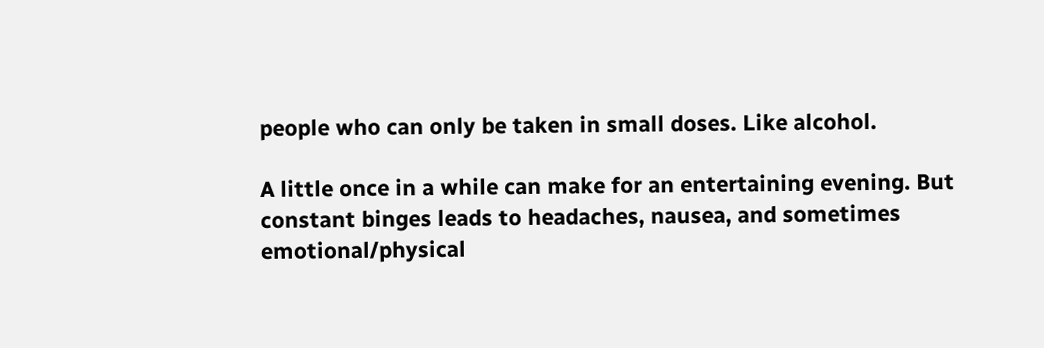people who can only be taken in small doses. Like alcohol.

A little once in a while can make for an entertaining evening. But constant binges leads to headaches, nausea, and sometimes emotional/physical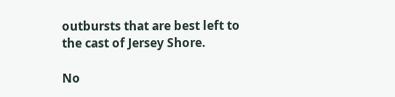outbursts that are best left to the cast of Jersey Shore.

No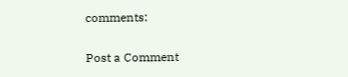comments:

Post a Comment